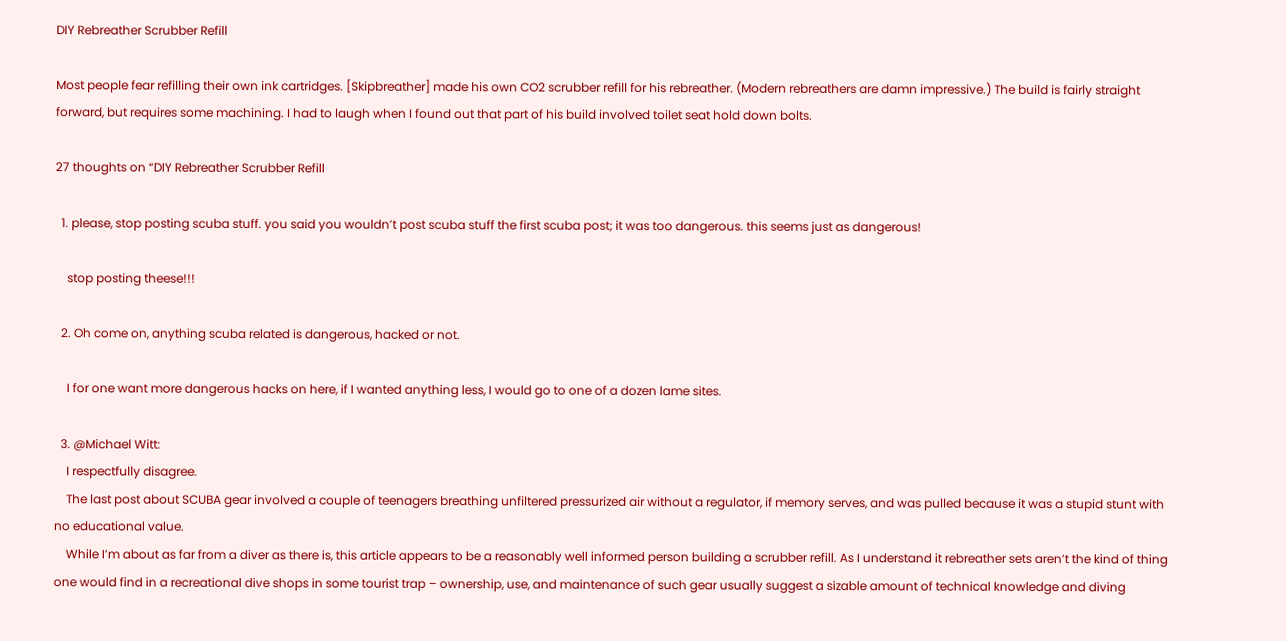DIY Rebreather Scrubber Refill

Most people fear refilling their own ink cartridges. [Skipbreather] made his own CO2 scrubber refill for his rebreather. (Modern rebreathers are damn impressive.) The build is fairly straight forward, but requires some machining. I had to laugh when I found out that part of his build involved toilet seat hold down bolts.

27 thoughts on “DIY Rebreather Scrubber Refill

  1. please, stop posting scuba stuff. you said you wouldn’t post scuba stuff the first scuba post; it was too dangerous. this seems just as dangerous!

    stop posting theese!!!

  2. Oh come on, anything scuba related is dangerous, hacked or not.

    I for one want more dangerous hacks on here, if I wanted anything less, I would go to one of a dozen lame sites.

  3. @Michael Witt:
    I respectfully disagree.
    The last post about SCUBA gear involved a couple of teenagers breathing unfiltered pressurized air without a regulator, if memory serves, and was pulled because it was a stupid stunt with no educational value.
    While I’m about as far from a diver as there is, this article appears to be a reasonably well informed person building a scrubber refill. As I understand it rebreather sets aren’t the kind of thing one would find in a recreational dive shops in some tourist trap – ownership, use, and maintenance of such gear usually suggest a sizable amount of technical knowledge and diving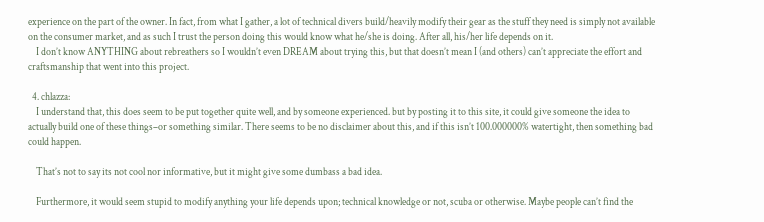experience on the part of the owner. In fact, from what I gather, a lot of technical divers build/heavily modify their gear as the stuff they need is simply not available on the consumer market, and as such I trust the person doing this would know what he/she is doing. After all, his/her life depends on it.
    I don’t know ANYTHING about rebreathers so I wouldn’t even DREAM about trying this, but that doesn’t mean I (and others) can’t appreciate the effort and craftsmanship that went into this project.

  4. chlazza:
    I understand that, this does seem to be put together quite well, and by someone experienced. but by posting it to this site, it could give someone the idea to actually build one of these things–or something similar. There seems to be no disclaimer about this, and if this isn’t 100.000000% watertight, then something bad could happen.

    That’s not to say its not cool nor informative, but it might give some dumbass a bad idea.

    Furthermore, it would seem stupid to modify anything your life depends upon; technical knowledge or not, scuba or otherwise. Maybe people can’t find the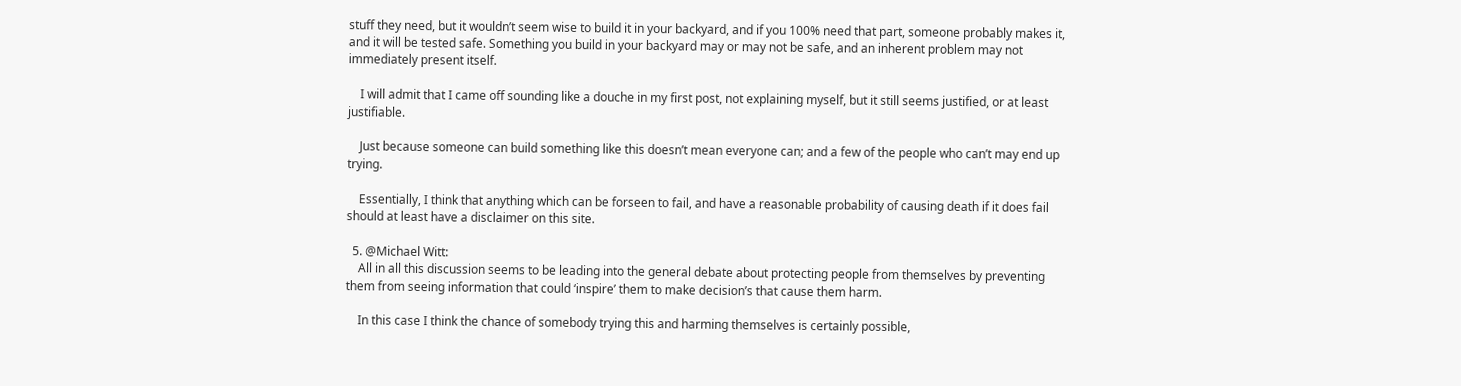stuff they need, but it wouldn’t seem wise to build it in your backyard, and if you 100% need that part, someone probably makes it, and it will be tested safe. Something you build in your backyard may or may not be safe, and an inherent problem may not immediately present itself.

    I will admit that I came off sounding like a douche in my first post, not explaining myself, but it still seems justified, or at least justifiable.

    Just because someone can build something like this doesn’t mean everyone can; and a few of the people who can’t may end up trying.

    Essentially, I think that anything which can be forseen to fail, and have a reasonable probability of causing death if it does fail should at least have a disclaimer on this site.

  5. @Michael Witt:
    All in all this discussion seems to be leading into the general debate about protecting people from themselves by preventing them from seeing information that could ‘inspire’ them to make decision’s that cause them harm.

    In this case I think the chance of somebody trying this and harming themselves is certainly possible,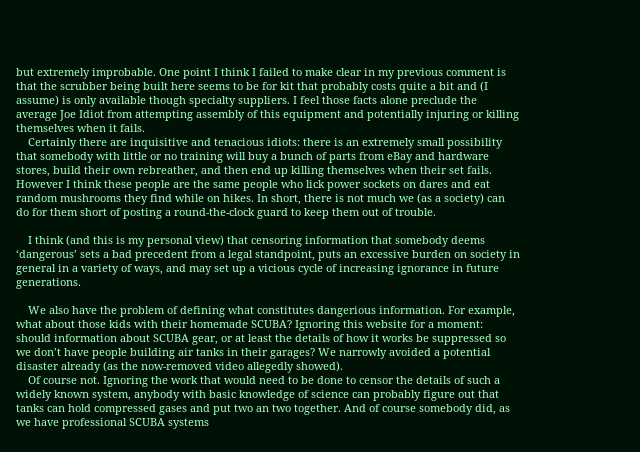but extremely improbable. One point I think I failed to make clear in my previous comment is that the scrubber being built here seems to be for kit that probably costs quite a bit and (I assume) is only available though specialty suppliers. I feel those facts alone preclude the average Joe Idiot from attempting assembly of this equipment and potentially injuring or killing themselves when it fails.
    Certainly there are inquisitive and tenacious idiots: there is an extremely small possibility that somebody with little or no training will buy a bunch of parts from eBay and hardware stores, build their own rebreather, and then end up killing themselves when their set fails. However I think these people are the same people who lick power sockets on dares and eat random mushrooms they find while on hikes. In short, there is not much we (as a society) can do for them short of posting a round-the-clock guard to keep them out of trouble.

    I think (and this is my personal view) that censoring information that somebody deems ‘dangerous’ sets a bad precedent from a legal standpoint, puts an excessive burden on society in general in a variety of ways, and may set up a vicious cycle of increasing ignorance in future generations.

    We also have the problem of defining what constitutes dangerious information. For example, what about those kids with their homemade SCUBA? Ignoring this website for a moment: should information about SCUBA gear, or at least the details of how it works be suppressed so we don’t have people building air tanks in their garages? We narrowly avoided a potential disaster already (as the now-removed video allegedly showed).
    Of course not. Ignoring the work that would need to be done to censor the details of such a widely known system, anybody with basic knowledge of science can probably figure out that tanks can hold compressed gases and put two an two together. And of course somebody did, as we have professional SCUBA systems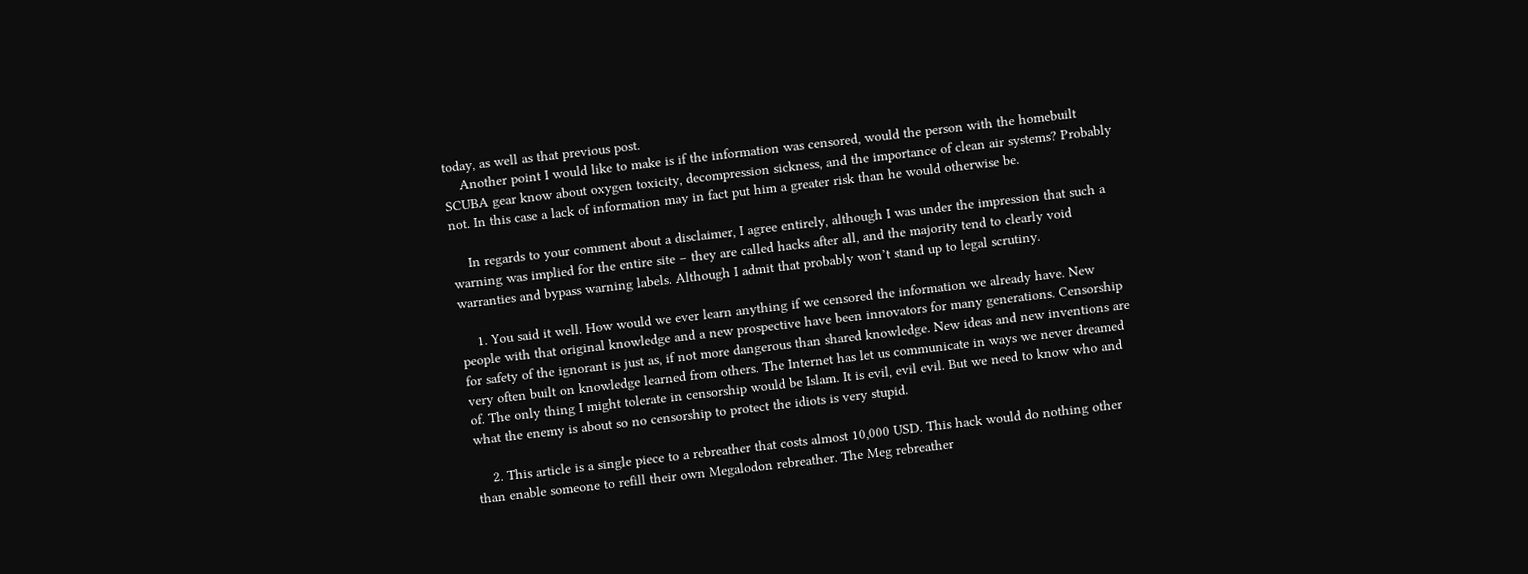today, as well as that previous post.
    Another point I would like to make is if the information was censored, would the person with the homebuilt SCUBA gear know about oxygen toxicity, decompression sickness, and the importance of clean air systems? Probably not. In this case a lack of information may in fact put him a greater risk than he would otherwise be.

    In regards to your comment about a disclaimer, I agree entirely, although I was under the impression that such a warning was implied for the entire site – they are called hacks after all, and the majority tend to clearly void warranties and bypass warning labels. Although I admit that probably won’t stand up to legal scrutiny.

    1. You said it well. How would we ever learn anything if we censored the information we already have. New people with that original knowledge and a new prospective have been innovators for many generations. Censorship for safety of the ignorant is just as, if not more dangerous than shared knowledge. New ideas and new inventions are very often built on knowledge learned from others. The Internet has let us communicate in ways we never dreamed of. The only thing I might tolerate in censorship would be Islam. It is evil, evil evil. But we need to know who and what the enemy is about so no censorship to protect the idiots is very stupid.

    2. This article is a single piece to a rebreather that costs almost 10,000 USD. This hack would do nothing other than enable someone to refill their own Megalodon rebreather. The Meg rebreather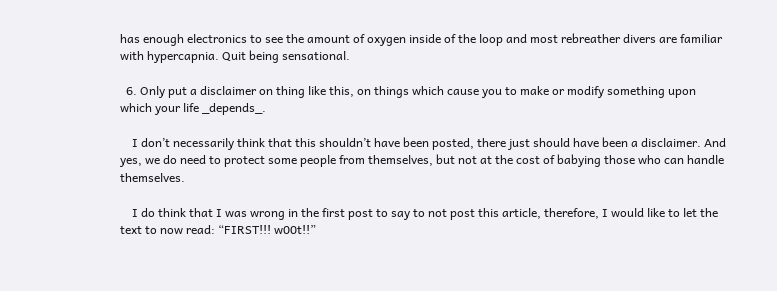has enough electronics to see the amount of oxygen inside of the loop and most rebreather divers are familiar with hypercapnia. Quit being sensational.

  6. Only put a disclaimer on thing like this, on things which cause you to make or modify something upon which your life _depends_.

    I don’t necessarily think that this shouldn’t have been posted, there just should have been a disclaimer. And yes, we do need to protect some people from themselves, but not at the cost of babying those who can handle themselves.

    I do think that I was wrong in the first post to say to not post this article, therefore, I would like to let the text to now read: “FIRST!!! w00t!!”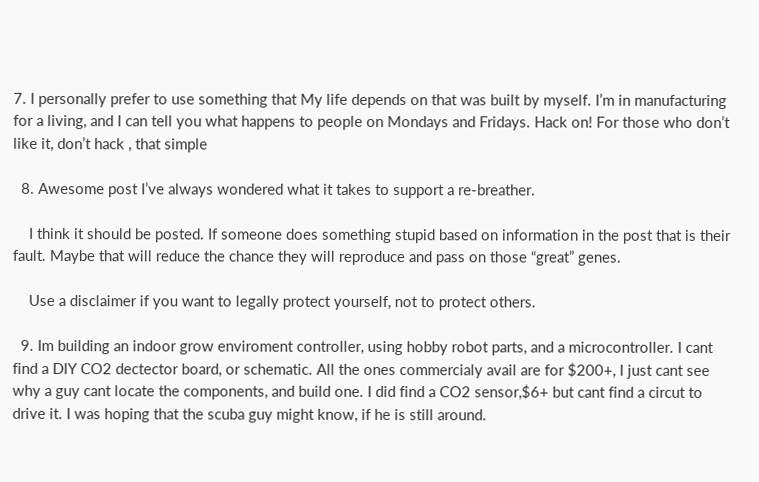7. I personally prefer to use something that My life depends on that was built by myself. I’m in manufacturing for a living, and I can tell you what happens to people on Mondays and Fridays. Hack on! For those who don’t like it, don’t hack , that simple

  8. Awesome post I’ve always wondered what it takes to support a re-breather.

    I think it should be posted. If someone does something stupid based on information in the post that is their fault. Maybe that will reduce the chance they will reproduce and pass on those “great” genes.

    Use a disclaimer if you want to legally protect yourself, not to protect others.

  9. Im building an indoor grow enviroment controller, using hobby robot parts, and a microcontroller. I cant find a DIY CO2 dectector board, or schematic. All the ones commercialy avail are for $200+, I just cant see why a guy cant locate the components, and build one. I did find a CO2 sensor,$6+ but cant find a circut to drive it. I was hoping that the scuba guy might know, if he is still around.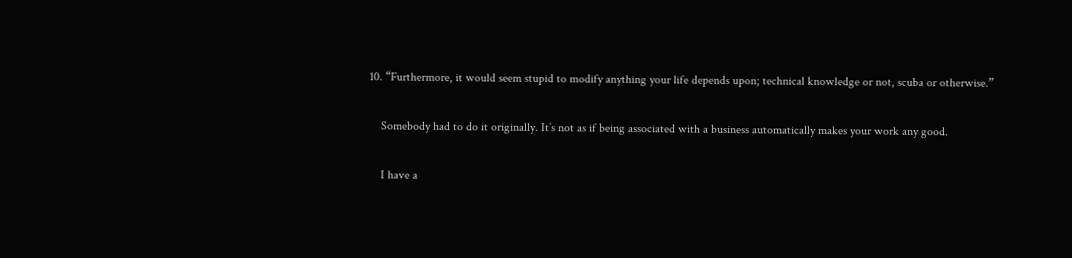10. “Furthermore, it would seem stupid to modify anything your life depends upon; technical knowledge or not, scuba or otherwise.”

    Somebody had to do it originally. It’s not as if being associated with a business automatically makes your work any good.

    I have a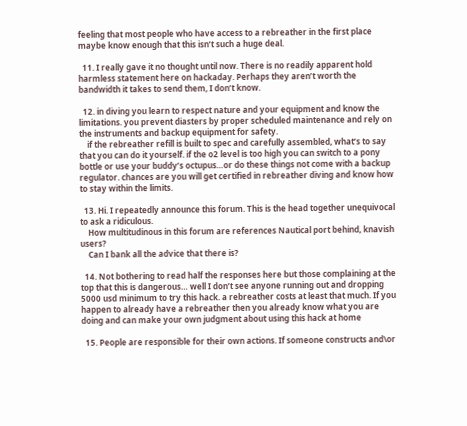feeling that most people who have access to a rebreather in the first place maybe know enough that this isn’t such a huge deal.

  11. I really gave it no thought until now. There is no readily apparent hold harmless statement here on hackaday. Perhaps they aren’t worth the bandwidth it takes to send them, I don’t know.

  12. in diving you learn to respect nature and your equipment and know the limitations. you prevent diasters by proper scheduled maintenance and rely on the instruments and backup equipment for safety.
    if the rebreather refill is built to spec and carefully assembled, what’s to say that you can do it yourself. if the o2 level is too high you can switch to a pony bottle or use your buddy’s octupus…or do these things not come with a backup regulator. chances are you will get certified in rebreather diving and know how to stay within the limits.

  13. Hi. I repeatedly announce this forum. This is the head together unequivocal to ask a ridiculous.
    How multitudinous in this forum are references Nautical port behind, knavish users?
    Can I bank all the advice that there is?

  14. Not bothering to read half the responses here but those complaining at the top that this is dangerous… well I don’t see anyone running out and dropping 5000 usd minimum to try this hack. a rebreather costs at least that much. If you happen to already have a rebreather then you already know what you are doing and can make your own judgment about using this hack at home

  15. People are responsible for their own actions. If someone constructs and\or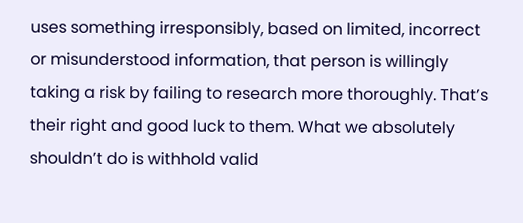uses something irresponsibly, based on limited, incorrect or misunderstood information, that person is willingly taking a risk by failing to research more thoroughly. That’s their right and good luck to them. What we absolutely shouldn’t do is withhold valid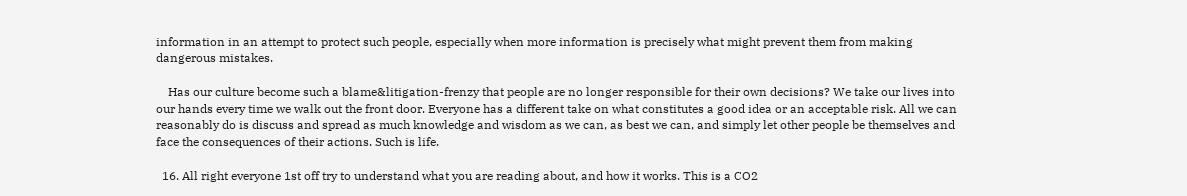information in an attempt to protect such people, especially when more information is precisely what might prevent them from making dangerous mistakes.

    Has our culture become such a blame&litigation-frenzy that people are no longer responsible for their own decisions? We take our lives into our hands every time we walk out the front door. Everyone has a different take on what constitutes a good idea or an acceptable risk. All we can reasonably do is discuss and spread as much knowledge and wisdom as we can, as best we can, and simply let other people be themselves and face the consequences of their actions. Such is life.

  16. All right everyone 1st off try to understand what you are reading about, and how it works. This is a CO2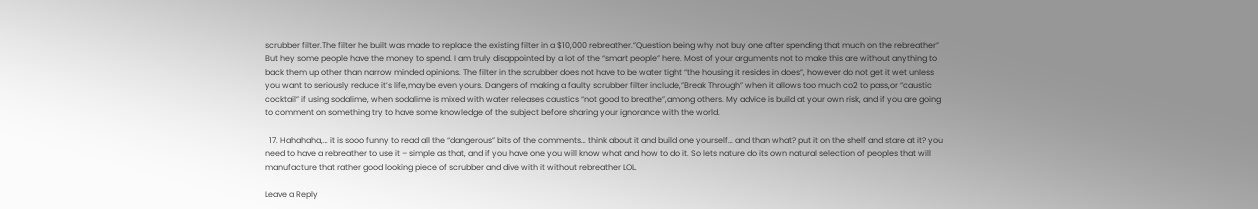scrubber filter.The filter he built was made to replace the existing filter in a $10,000 rebreather.”Question being why not buy one after spending that much on the rebreather” But hey some people have the money to spend. I am truly disappointed by a lot of the “smart people” here. Most of your arguments not to make this are without anything to back them up other than narrow minded opinions. The filter in the scrubber does not have to be water tight “the housing it resides in does”, however do not get it wet unless you want to seriously reduce it’s life,maybe even yours. Dangers of making a faulty scrubber filter include,”Break Through” when it allows too much co2 to pass,or “caustic cocktail” if using sodalime, when sodalime is mixed with water releases caustics “not good to breathe”,among others. My advice is build at your own risk, and if you are going to comment on something try to have some knowledge of the subject before sharing your ignorance with the world.

  17. Hahahaha,… it is sooo funny to read all the “dangerous” bits of the comments… think about it and build one yourself… and than what? put it on the shelf and stare at it? you need to have a rebreather to use it – simple as that, and if you have one you will know what and how to do it. So lets nature do its own natural selection of peoples that will manufacture that rather good looking piece of scrubber and dive with it without rebreather LOL.

Leave a Reply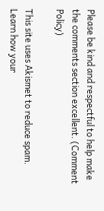Please be kind and respectful to help make the comments section excellent. (Comment Policy)

This site uses Akismet to reduce spam. Learn how your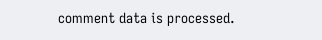comment data is processed.